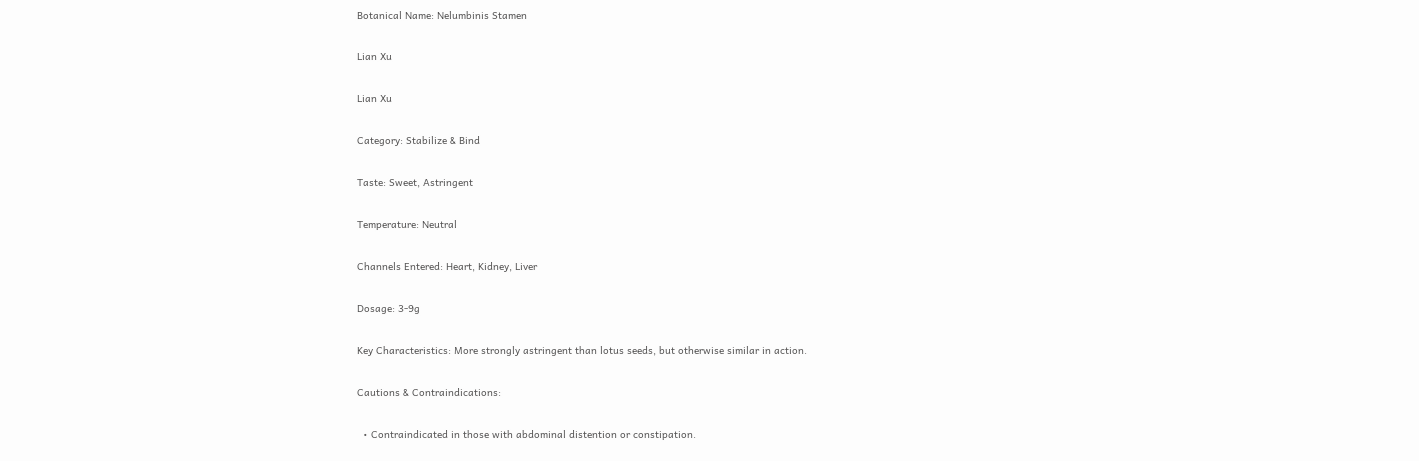Botanical Name: Nelumbinis Stamen

Lian Xu

Lian Xu

Category: Stabilize & Bind

Taste: Sweet, Astringent

Temperature: Neutral

Channels Entered: Heart, Kidney, Liver

Dosage: 3-9g

Key Characteristics: More strongly astringent than lotus seeds, but otherwise similar in action.

Cautions & Contraindications:

  • Contraindicated in those with abdominal distention or constipation.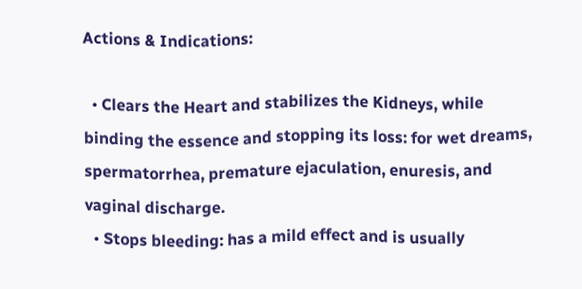Actions & Indications:

  • Clears the Heart and stabilizes the Kidneys, while binding the essence and stopping its loss: for wet dreams, spermatorrhea, premature ejaculation, enuresis, and vaginal discharge.
  • Stops bleeding: has a mild effect and is usually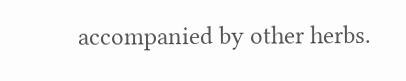accompanied by other herbs.